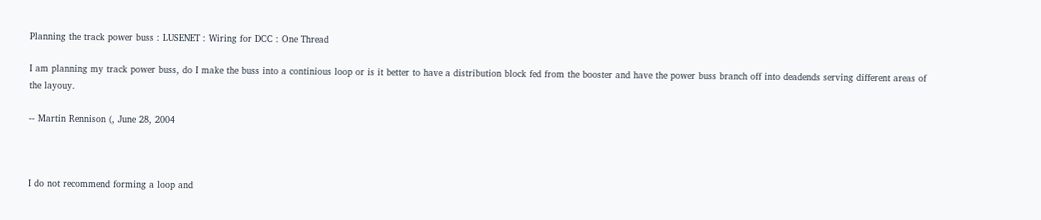Planning the track power buss : LUSENET : Wiring for DCC : One Thread

I am planning my track power buss, do I make the buss into a continious loop or is it better to have a distribution block fed from the booster and have the power buss branch off into deadends serving different areas of the layouy.

-- Martin Rennison (, June 28, 2004



I do not recommend forming a loop and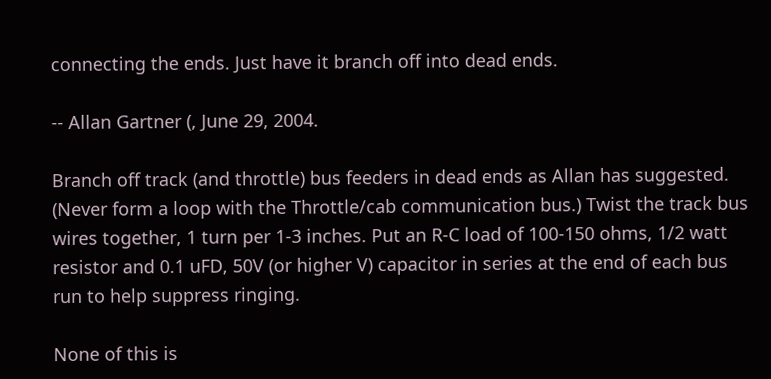connecting the ends. Just have it branch off into dead ends.

-- Allan Gartner (, June 29, 2004.

Branch off track (and throttle) bus feeders in dead ends as Allan has suggested. (Never form a loop with the Throttle/cab communication bus.) Twist the track bus wires together, 1 turn per 1-3 inches. Put an R-C load of 100-150 ohms, 1/2 watt resistor and 0.1 uFD, 50V (or higher V) capacitor in series at the end of each bus run to help suppress ringing.

None of this is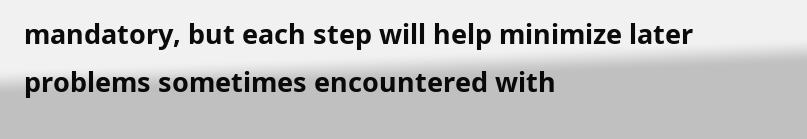mandatory, but each step will help minimize later problems sometimes encountered with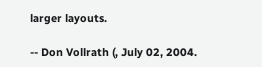larger layouts.

-- Don Vollrath (, July 02, 2004.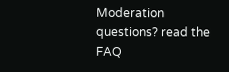Moderation questions? read the FAQ